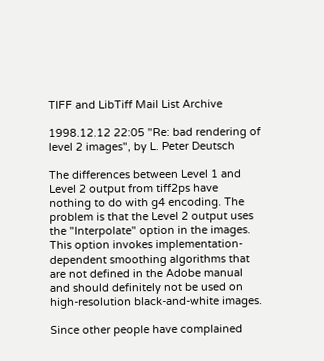TIFF and LibTiff Mail List Archive

1998.12.12 22:05 "Re: bad rendering of level 2 images", by L. Peter Deutsch

The differences between Level 1 and Level 2 output from tiff2ps have nothing to do with g4 encoding. The problem is that the Level 2 output uses the "Interpolate" option in the images. This option invokes implementation-dependent smoothing algorithms that are not defined in the Adobe manual and should definitely not be used on high-resolution black-and-white images.

Since other people have complained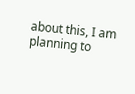about this, I am planning to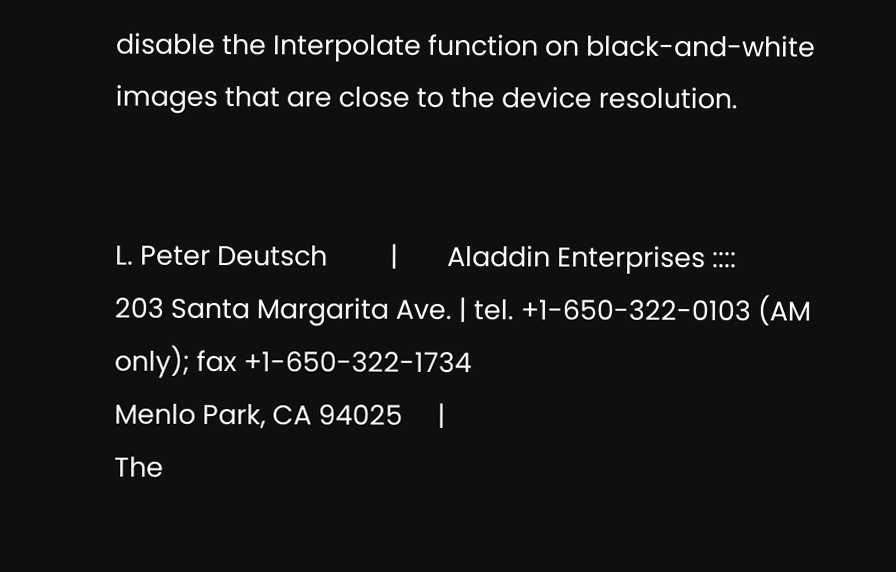disable the Interpolate function on black-and-white images that are close to the device resolution.


L. Peter Deutsch         |       Aladdin Enterprises ::::
203 Santa Margarita Ave. | tel. +1-650-322-0103 (AM only); fax +1-650-322-1734
Menlo Park, CA 94025     |
The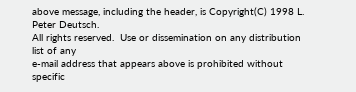above message, including the header, is Copyright(C) 1998 L. Peter Deutsch.
All rights reserved.  Use or dissemination on any distribution list of any
e-mail address that appears above is prohibited without specific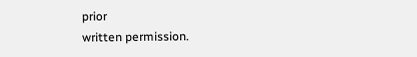prior
written permission.